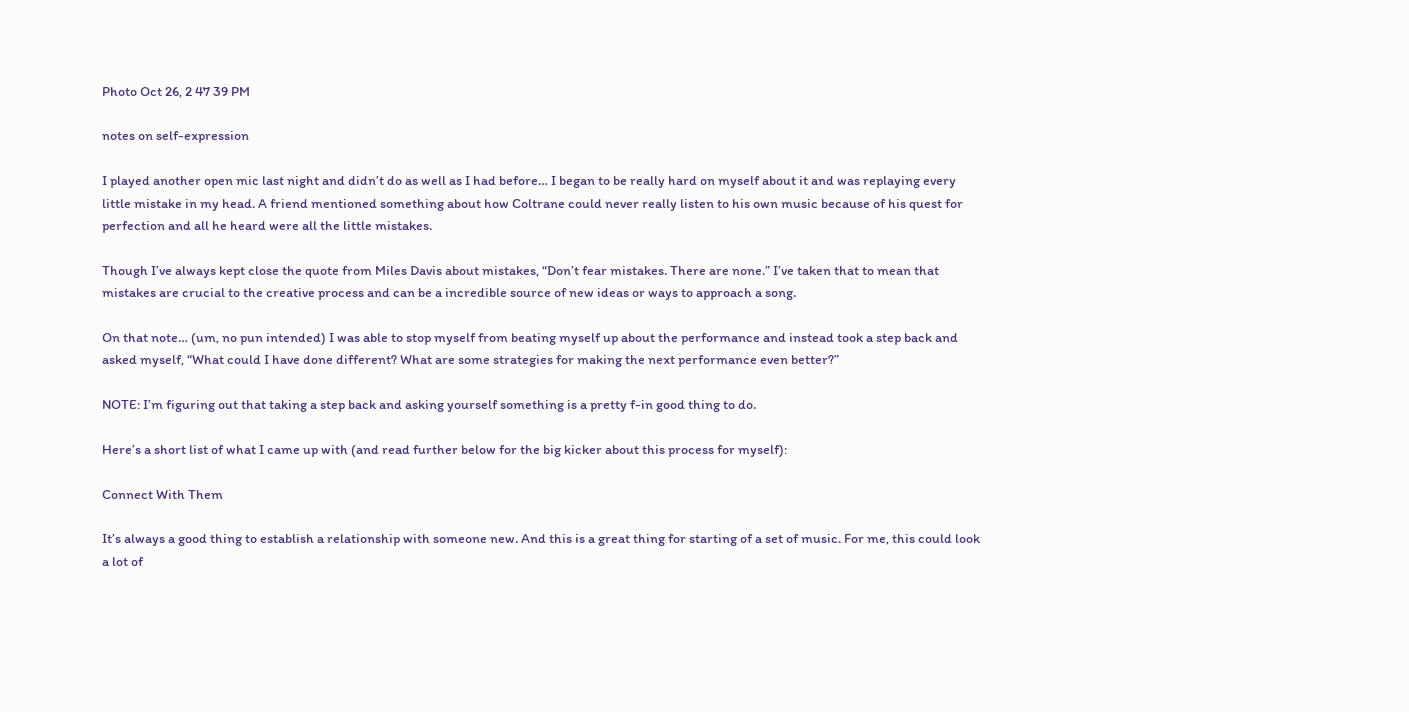Photo Oct 26, 2 47 39 PM

notes on self-expression

I played another open mic last night and didn’t do as well as I had before… I began to be really hard on myself about it and was replaying every little mistake in my head. A friend mentioned something about how Coltrane could never really listen to his own music because of his quest for perfection and all he heard were all the little mistakes.

Though I’ve always kept close the quote from Miles Davis about mistakes, “Don’t fear mistakes. There are none.” I’ve taken that to mean that mistakes are crucial to the creative process and can be a incredible source of new ideas or ways to approach a song.

On that note… (um, no pun intended) I was able to stop myself from beating myself up about the performance and instead took a step back and asked myself, “What could I have done different? What are some strategies for making the next performance even better?”

NOTE: I’m figuring out that taking a step back and asking yourself something is a pretty f-in good thing to do.

Here’s a short list of what I came up with (and read further below for the big kicker about this process for myself):

Connect With Them

It’s always a good thing to establish a relationship with someone new. And this is a great thing for starting of a set of music. For me, this could look a lot of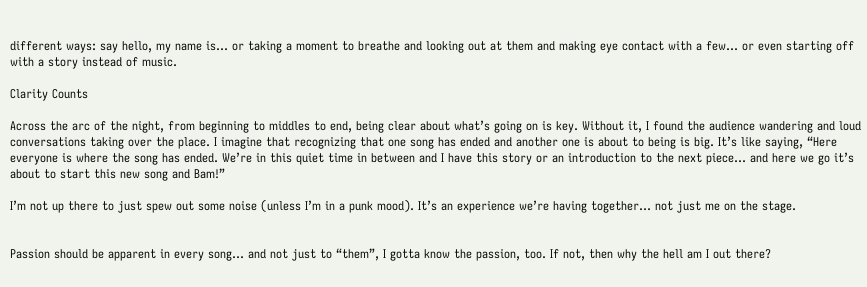different ways: say hello, my name is… or taking a moment to breathe and looking out at them and making eye contact with a few… or even starting off with a story instead of music.

Clarity Counts

Across the arc of the night, from beginning to middles to end, being clear about what’s going on is key. Without it, I found the audience wandering and loud conversations taking over the place. I imagine that recognizing that one song has ended and another one is about to being is big. It’s like saying, “Here everyone is where the song has ended. We’re in this quiet time in between and I have this story or an introduction to the next piece… and here we go it’s about to start this new song and Bam!”

I’m not up there to just spew out some noise (unless I’m in a punk mood). It’s an experience we’re having together… not just me on the stage.


Passion should be apparent in every song… and not just to “them”, I gotta know the passion, too. If not, then why the hell am I out there?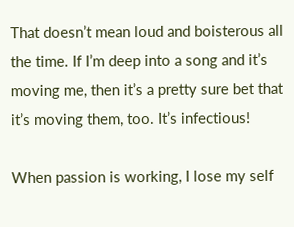That doesn’t mean loud and boisterous all the time. If I’m deep into a song and it’s moving me, then it’s a pretty sure bet that it’s moving them, too. It’s infectious!

When passion is working, I lose my self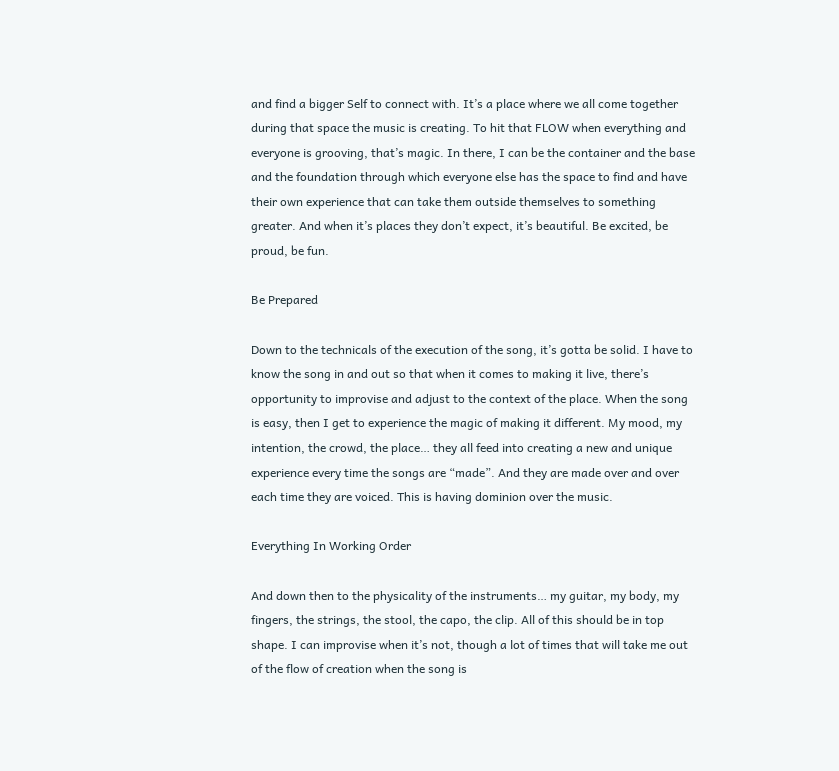and find a bigger Self to connect with. It’s a place where we all come together during that space the music is creating. To hit that FLOW when everything and everyone is grooving, that’s magic. In there, I can be the container and the base and the foundation through which everyone else has the space to find and have their own experience that can take them outside themselves to something greater. And when it’s places they don’t expect, it’s beautiful. Be excited, be proud, be fun.

Be Prepared

Down to the technicals of the execution of the song, it’s gotta be solid. I have to know the song in and out so that when it comes to making it live, there’s opportunity to improvise and adjust to the context of the place. When the song is easy, then I get to experience the magic of making it different. My mood, my intention, the crowd, the place… they all feed into creating a new and unique experience every time the songs are “made”. And they are made over and over each time they are voiced. This is having dominion over the music.

Everything In Working Order

And down then to the physicality of the instruments… my guitar, my body, my fingers, the strings, the stool, the capo, the clip. All of this should be in top shape. I can improvise when it’s not, though a lot of times that will take me out of the flow of creation when the song is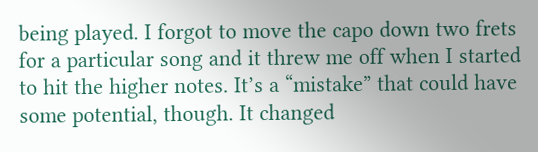being played. I forgot to move the capo down two frets for a particular song and it threw me off when I started to hit the higher notes. It’s a “mistake” that could have some potential, though. It changed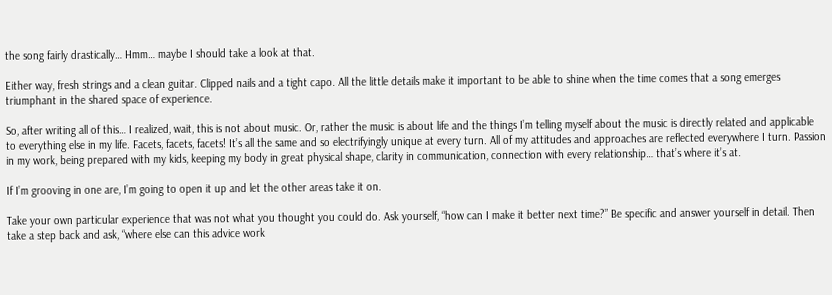the song fairly drastically… Hmm… maybe I should take a look at that.

Either way, fresh strings and a clean guitar. Clipped nails and a tight capo. All the little details make it important to be able to shine when the time comes that a song emerges triumphant in the shared space of experience.

So, after writing all of this… I realized, wait, this is not about music. Or, rather the music is about life and the things I’m telling myself about the music is directly related and applicable to everything else in my life. Facets, facets, facets! It’s all the same and so electrifyingly unique at every turn. All of my attitudes and approaches are reflected everywhere I turn. Passion in my work, being prepared with my kids, keeping my body in great physical shape, clarity in communication, connection with every relationship… that’s where it’s at.

If I’m grooving in one are, I’m going to open it up and let the other areas take it on.

Take your own particular experience that was not what you thought you could do. Ask yourself, “how can I make it better next time?” Be specific and answer yourself in detail. Then take a step back and ask, “where else can this advice work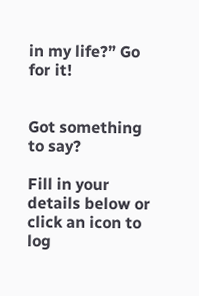in my life?” Go for it!


Got something to say?

Fill in your details below or click an icon to log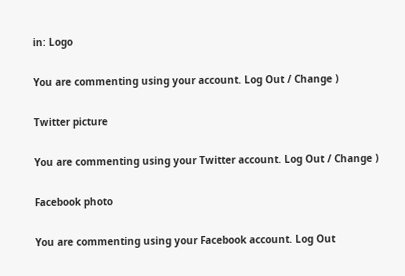in: Logo

You are commenting using your account. Log Out / Change )

Twitter picture

You are commenting using your Twitter account. Log Out / Change )

Facebook photo

You are commenting using your Facebook account. Log Out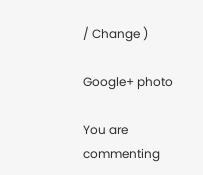/ Change )

Google+ photo

You are commenting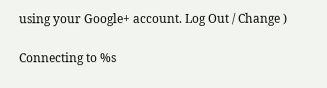using your Google+ account. Log Out / Change )

Connecting to %s